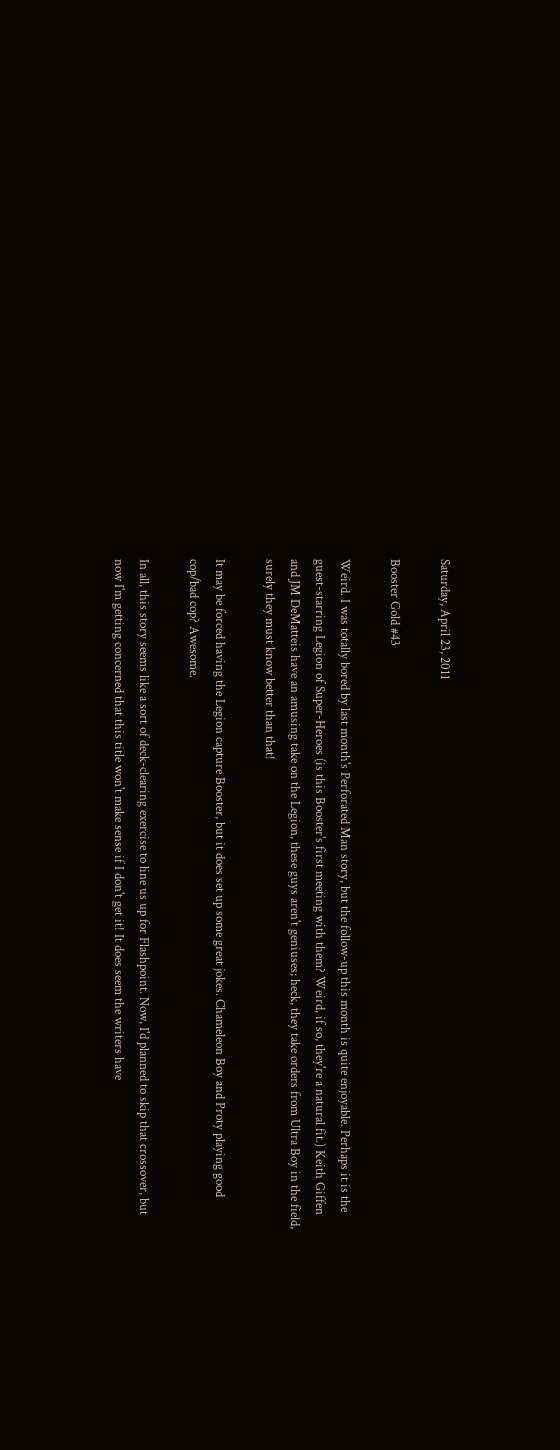Saturday, April 23, 2011

Booster Gold #43

Weird. I was totally bored by last month's Perforated Man story, but the follow-up this month is quite enjoyable. Perhaps it is the guest-starring Legion of Super-Heroes (is this Booster's first meeting with them? Weird, if so, they're a natural fit.) Keith Giffen and JM DeMatteis have an amusing take on the Legion, these guys aren't geniuses; heck, they take orders from Ultra Boy in the field, surely they must know better than that!

It may be forced having the Legion capture Booster, but it does set up some great jokes. Chameleon Boy and Proty playing good cop/bad cop? Awesome.

In all, this story seems like a sort of deck-clearing exercise to line us up for Flashpoint. Now, I'd planned to skip that crossover, but now I'm getting concerned that this title won't make sense if I don't get it! It does seem the writers have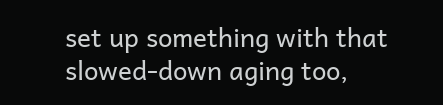set up something with that slowed-down aging too,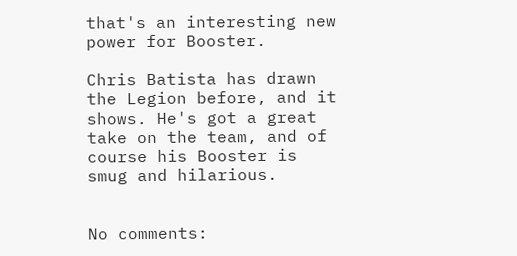that's an interesting new power for Booster.

Chris Batista has drawn the Legion before, and it shows. He's got a great take on the team, and of course his Booster is smug and hilarious.


No comments: